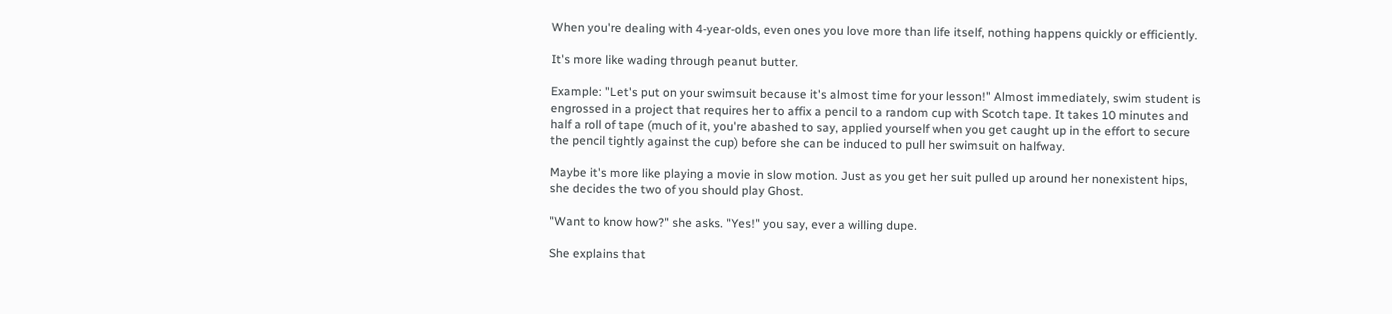When you're dealing with 4-year-olds, even ones you love more than life itself, nothing happens quickly or efficiently.

It's more like wading through peanut butter.

Example: "Let's put on your swimsuit because it's almost time for your lesson!" Almost immediately, swim student is engrossed in a project that requires her to affix a pencil to a random cup with Scotch tape. It takes 10 minutes and half a roll of tape (much of it, you're abashed to say, applied yourself when you get caught up in the effort to secure the pencil tightly against the cup) before she can be induced to pull her swimsuit on halfway.

Maybe it's more like playing a movie in slow motion. Just as you get her suit pulled up around her nonexistent hips, she decides the two of you should play Ghost.

"Want to know how?" she asks. "Yes!" you say, ever a willing dupe.

She explains that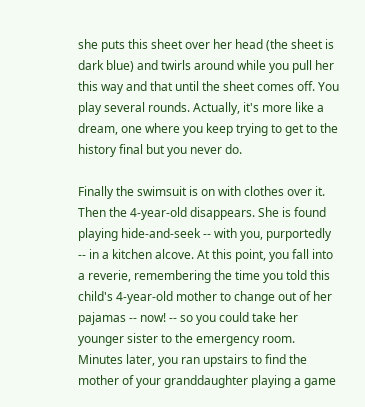she puts this sheet over her head (the sheet is dark blue) and twirls around while you pull her this way and that until the sheet comes off. You play several rounds. Actually, it's more like a dream, one where you keep trying to get to the history final but you never do.

Finally the swimsuit is on with clothes over it. Then the 4-year-old disappears. She is found playing hide-and-seek -- with you, purportedly -- in a kitchen alcove. At this point, you fall into a reverie, remembering the time you told this child's 4-year-old mother to change out of her pajamas -- now! -- so you could take her younger sister to the emergency room. Minutes later, you ran upstairs to find the mother of your granddaughter playing a game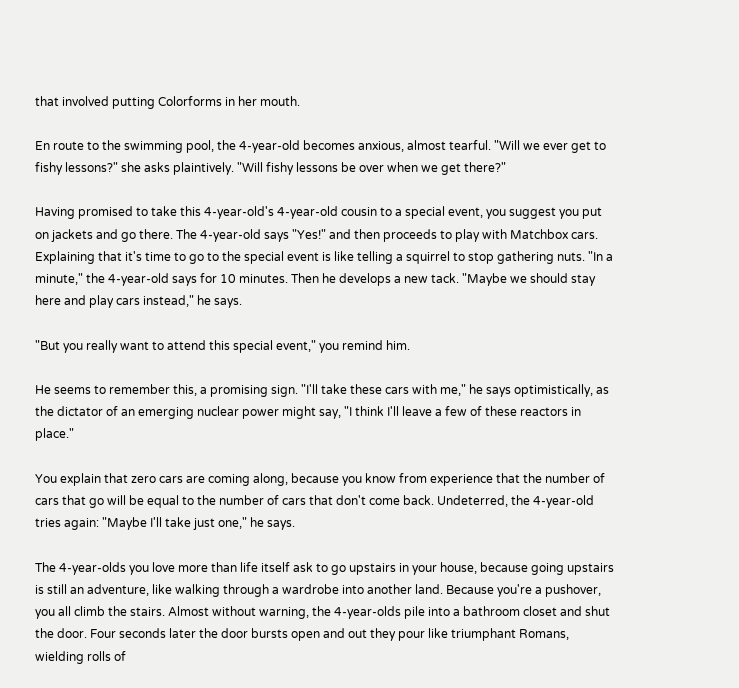that involved putting Colorforms in her mouth.

En route to the swimming pool, the 4-year-old becomes anxious, almost tearful. "Will we ever get to fishy lessons?" she asks plaintively. "Will fishy lessons be over when we get there?"

Having promised to take this 4-year-old's 4-year-old cousin to a special event, you suggest you put on jackets and go there. The 4-year-old says "Yes!" and then proceeds to play with Matchbox cars. Explaining that it's time to go to the special event is like telling a squirrel to stop gathering nuts. "In a minute," the 4-year-old says for 10 minutes. Then he develops a new tack. "Maybe we should stay here and play cars instead," he says.

"But you really want to attend this special event," you remind him.

He seems to remember this, a promising sign. "I'll take these cars with me," he says optimistically, as the dictator of an emerging nuclear power might say, "I think I'll leave a few of these reactors in place."

You explain that zero cars are coming along, because you know from experience that the number of cars that go will be equal to the number of cars that don't come back. Undeterred, the 4-year-old tries again: "Maybe I'll take just one," he says.

The 4-year-olds you love more than life itself ask to go upstairs in your house, because going upstairs is still an adventure, like walking through a wardrobe into another land. Because you're a pushover, you all climb the stairs. Almost without warning, the 4-year-olds pile into a bathroom closet and shut the door. Four seconds later the door bursts open and out they pour like triumphant Romans, wielding rolls of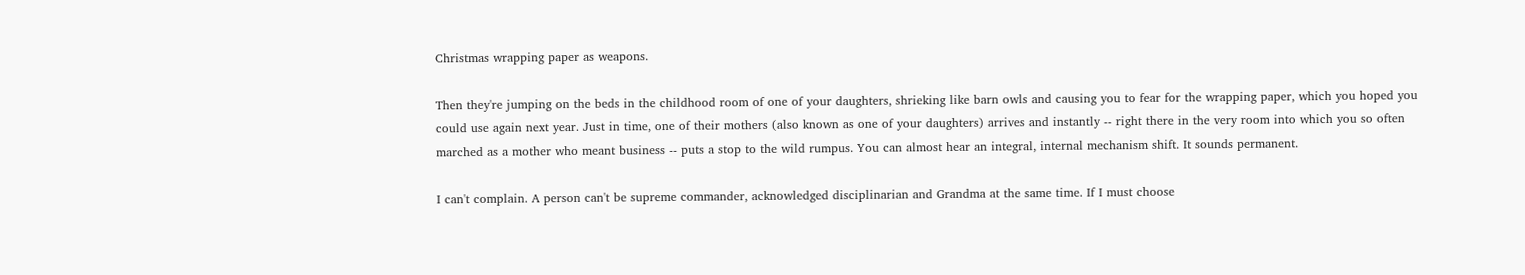Christmas wrapping paper as weapons.

Then they're jumping on the beds in the childhood room of one of your daughters, shrieking like barn owls and causing you to fear for the wrapping paper, which you hoped you could use again next year. Just in time, one of their mothers (also known as one of your daughters) arrives and instantly -- right there in the very room into which you so often marched as a mother who meant business -- puts a stop to the wild rumpus. You can almost hear an integral, internal mechanism shift. It sounds permanent.

I can't complain. A person can't be supreme commander, acknowledged disciplinarian and Grandma at the same time. If I must choose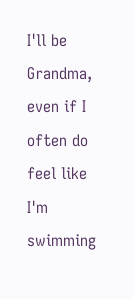I'll be Grandma, even if I often do feel like I'm swimming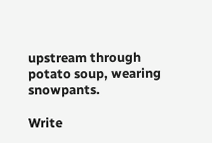upstream through potato soup, wearing snowpants.

Write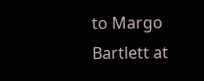to Margo Bartlett at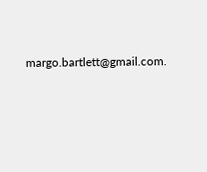margo.bartlett@gmail.com.